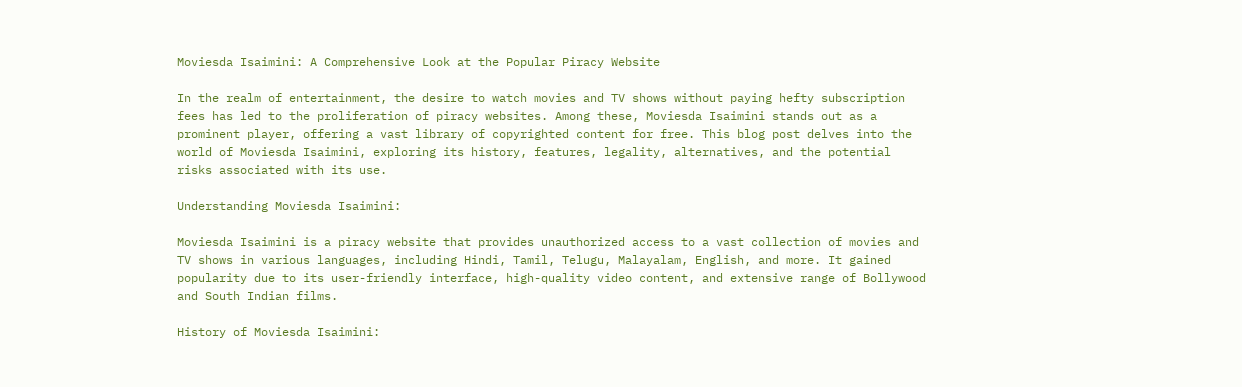Moviesda Isaimini: A Comprehensive Look at the Popular Piracy Website

In the realm of entertainment, the desire to watch movies and TV shows without paying hefty subscription fees has led to the proliferation of piracy websites. Among these, Moviesda Isaimini stands out as a prominent player, offering a vast library of copyrighted content for free. This blog post delves into the world of Moviesda Isaimini, exploring its history, features, legality, alternatives, and the potential risks associated with its use.

Understanding Moviesda Isaimini:

Moviesda Isaimini is a piracy website that provides unauthorized access to a vast collection of movies and TV shows in various languages, including Hindi, Tamil, Telugu, Malayalam, English, and more. It gained popularity due to its user-friendly interface, high-quality video content, and extensive range of Bollywood and South Indian films.

History of Moviesda Isaimini: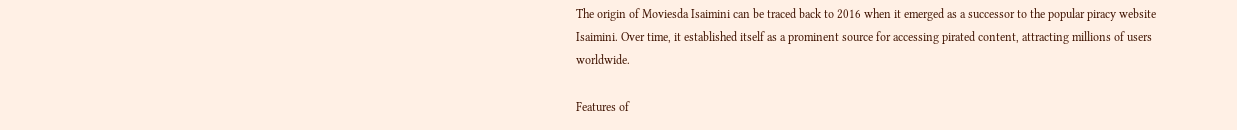The origin of Moviesda Isaimini can be traced back to 2016 when it emerged as a successor to the popular piracy website Isaimini. Over time, it established itself as a prominent source for accessing pirated content, attracting millions of users worldwide.

Features of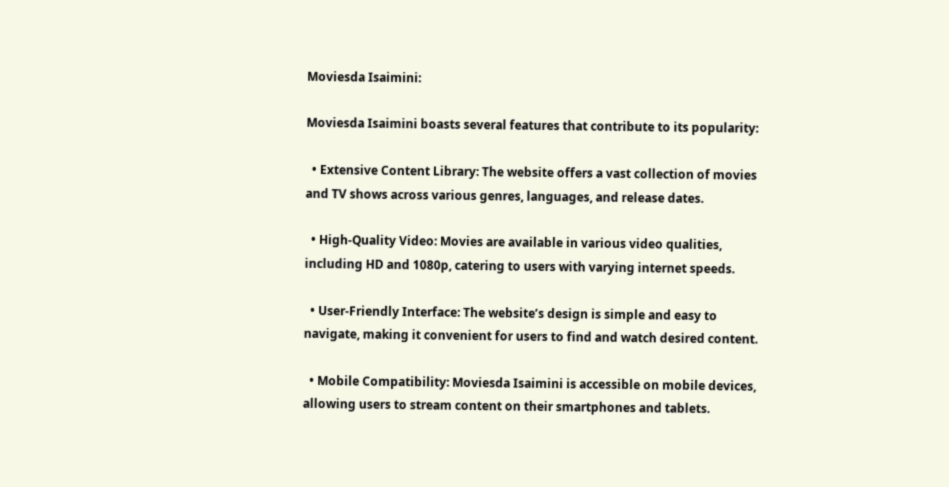Moviesda Isaimini:

Moviesda Isaimini boasts several features that contribute to its popularity:

  • Extensive Content Library: The website offers a vast collection of movies and TV shows across various genres, languages, and release dates.

  • High-Quality Video: Movies are available in various video qualities, including HD and 1080p, catering to users with varying internet speeds.

  • User-Friendly Interface: The website’s design is simple and easy to navigate, making it convenient for users to find and watch desired content.

  • Mobile Compatibility: Moviesda Isaimini is accessible on mobile devices, allowing users to stream content on their smartphones and tablets.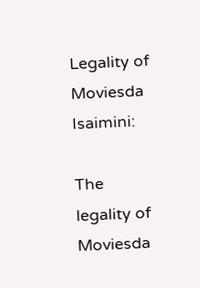Legality of Moviesda Isaimini:

The legality of Moviesda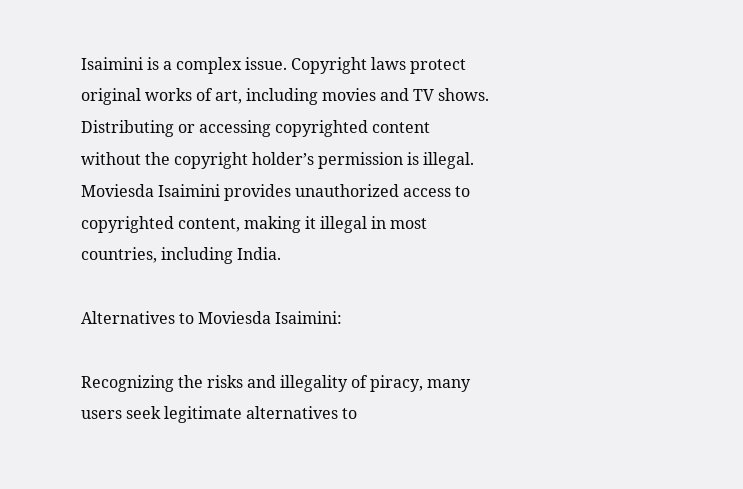Isaimini is a complex issue. Copyright laws protect original works of art, including movies and TV shows. Distributing or accessing copyrighted content without the copyright holder’s permission is illegal. Moviesda Isaimini provides unauthorized access to copyrighted content, making it illegal in most countries, including India.

Alternatives to Moviesda Isaimini:

Recognizing the risks and illegality of piracy, many users seek legitimate alternatives to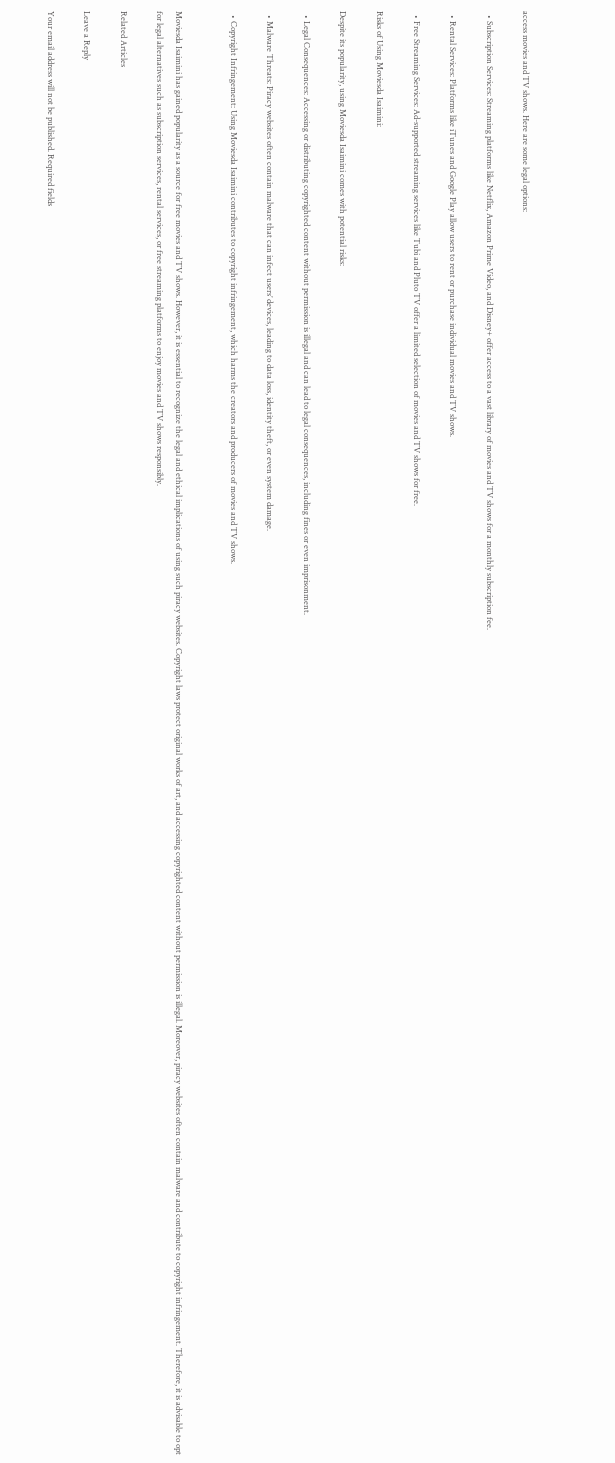access movies and TV shows. Here are some legal options:

  • Subscription Services: Streaming platforms like Netflix, Amazon Prime Video, and Disney+ offer access to a vast library of movies and TV shows for a monthly subscription fee.

  • Rental Services: Platforms like iTunes and Google Play allow users to rent or purchase individual movies and TV shows.

  • Free Streaming Services: Ad-supported streaming services like Tubi and Pluto TV offer a limited selection of movies and TV shows for free.

Risks of Using Moviesda Isaimini:

Despite its popularity, using Moviesda Isaimini comes with potential risks:

  • Legal Consequences: Accessing or distributing copyrighted content without permission is illegal and can lead to legal consequences, including fines or even imprisonment.

  • Malware Threats: Piracy websites often contain malware that can infect users’ devices, leading to data loss, identity theft, or even system damage.

  • Copyright Infringement: Using Moviesda Isaimini contributes to copyright infringement, which harms the creators and producers of movies and TV shows.


Moviesda Isaimini has gained popularity as a source for free movies and TV shows. However, it is essential to recognize the legal and ethical implications of using such piracy websites. Copyright laws protect original works of art, and accessing copyrighted content without permission is illegal. Moreover, piracy websites often contain malware and contribute to copyright infringement. Therefore, it is advisable to opt for legal alternatives such as subscription services, rental services, or free streaming platforms to enjoy movies and TV shows responsibly.

Related Articles

Leave a Reply

Your email address will not be published. Required fields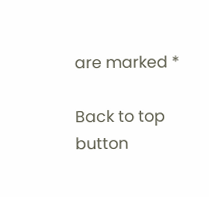are marked *

Back to top button